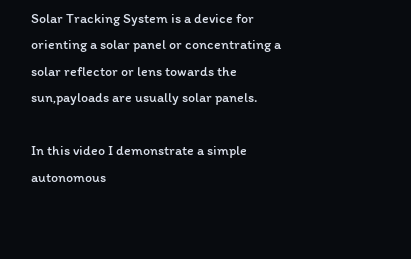Solar Tracking System is a device for orienting a solar panel or concentrating a solar reflector or lens towards the sun,payloads are usually solar panels.

In this video I demonstrate a simple autonomous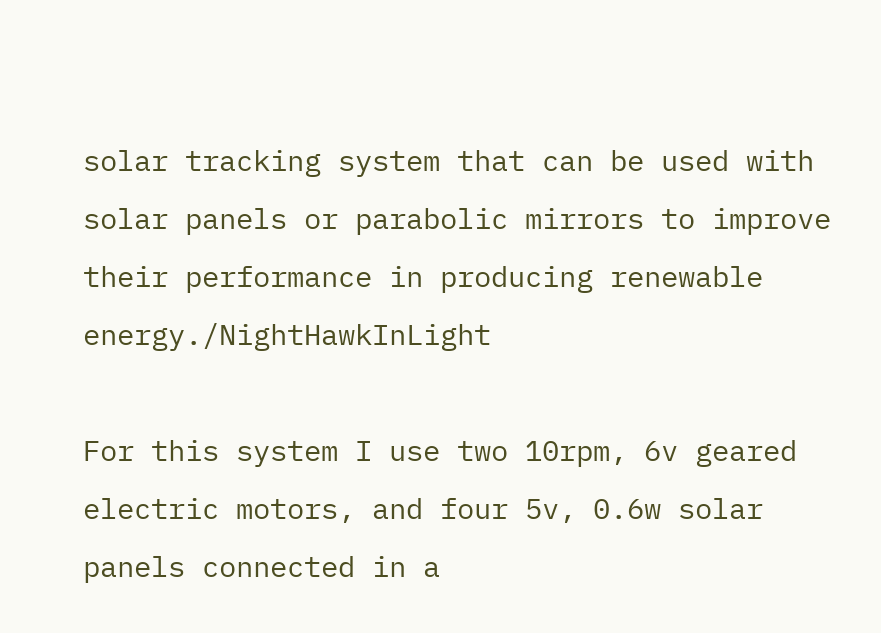solar tracking system that can be used with solar panels or parabolic mirrors to improve their performance in producing renewable energy./NightHawkInLight

For this system I use two 10rpm, 6v geared electric motors, and four 5v, 0.6w solar panels connected in a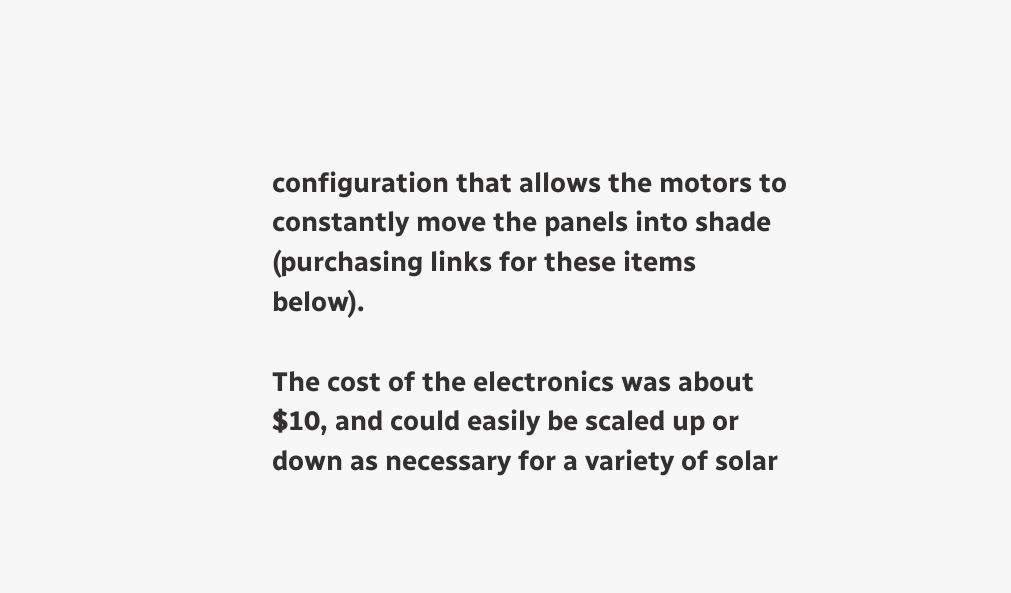configuration that allows the motors to constantly move the panels into shade (purchasing links for these items below).

The cost of the electronics was about $10, and could easily be scaled up or down as necessary for a variety of solar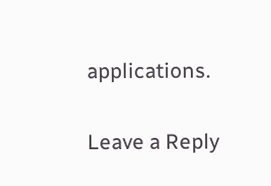applications.

Leave a Reply